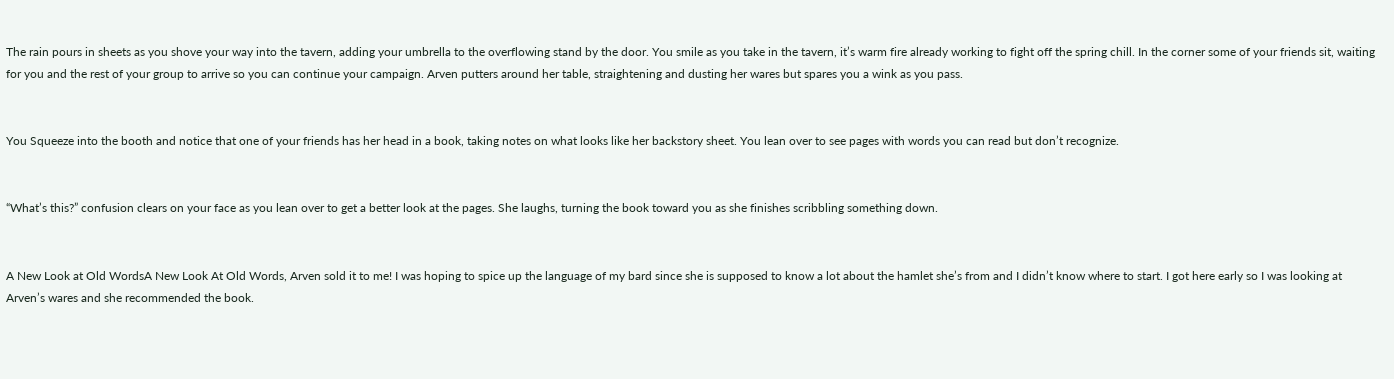The rain pours in sheets as you shove your way into the tavern, adding your umbrella to the overflowing stand by the door. You smile as you take in the tavern, it’s warm fire already working to fight off the spring chill. In the corner some of your friends sit, waiting for you and the rest of your group to arrive so you can continue your campaign. Arven putters around her table, straightening and dusting her wares but spares you a wink as you pass.


You Squeeze into the booth and notice that one of your friends has her head in a book, taking notes on what looks like her backstory sheet. You lean over to see pages with words you can read but don’t recognize.


“What’s this?” confusion clears on your face as you lean over to get a better look at the pages. She laughs, turning the book toward you as she finishes scribbling something down.


A New Look at Old WordsA New Look At Old Words, Arven sold it to me! I was hoping to spice up the language of my bard since she is supposed to know a lot about the hamlet she’s from and I didn’t know where to start. I got here early so I was looking at Arven’s wares and she recommended the book.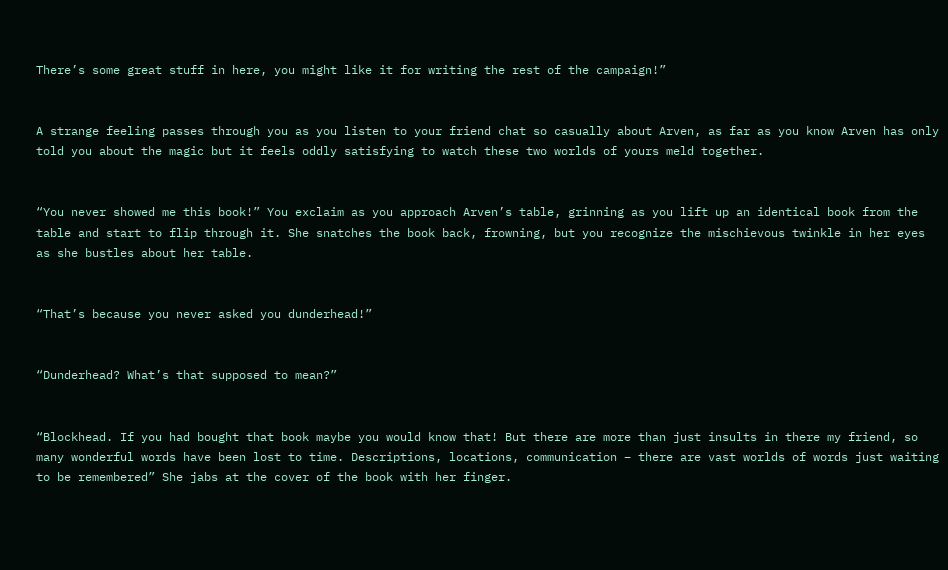There’s some great stuff in here, you might like it for writing the rest of the campaign!”


A strange feeling passes through you as you listen to your friend chat so casually about Arven, as far as you know Arven has only told you about the magic but it feels oddly satisfying to watch these two worlds of yours meld together.


“You never showed me this book!” You exclaim as you approach Arven’s table, grinning as you lift up an identical book from the table and start to flip through it. She snatches the book back, frowning, but you recognize the mischievous twinkle in her eyes as she bustles about her table.


“That’s because you never asked you dunderhead!”


“Dunderhead? What’s that supposed to mean?”


“Blockhead. If you had bought that book maybe you would know that! But there are more than just insults in there my friend, so many wonderful words have been lost to time. Descriptions, locations, communication – there are vast worlds of words just waiting to be remembered” She jabs at the cover of the book with her finger.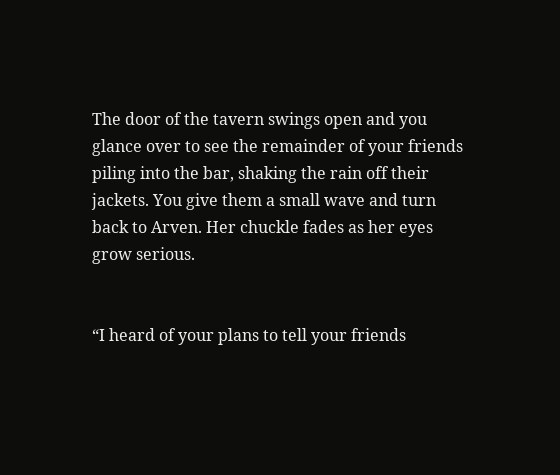The door of the tavern swings open and you glance over to see the remainder of your friends piling into the bar, shaking the rain off their jackets. You give them a small wave and turn back to Arven. Her chuckle fades as her eyes grow serious.


“I heard of your plans to tell your friends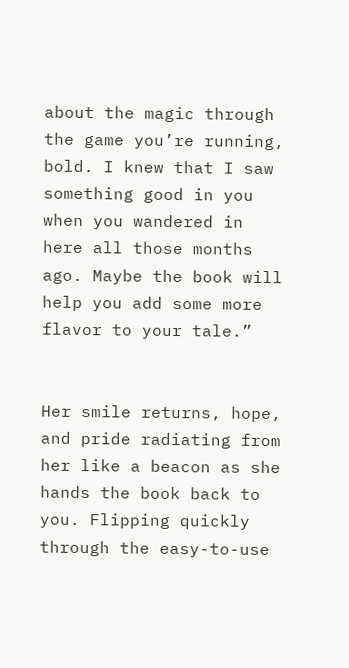about the magic through the game you’re running, bold. I knew that I saw something good in you when you wandered in here all those months ago. Maybe the book will help you add some more flavor to your tale.”


Her smile returns, hope, and pride radiating from her like a beacon as she hands the book back to you. Flipping quickly through the easy-to-use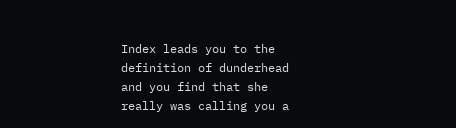Index leads you to the definition of dunderhead and you find that she really was calling you a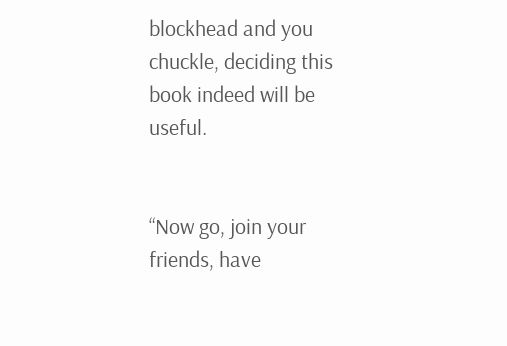blockhead and you chuckle, deciding this book indeed will be useful.


“Now go, join your friends, have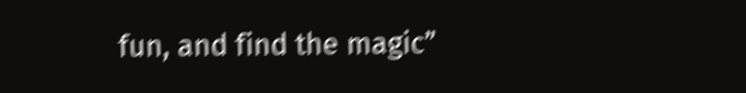fun, and find the magic”